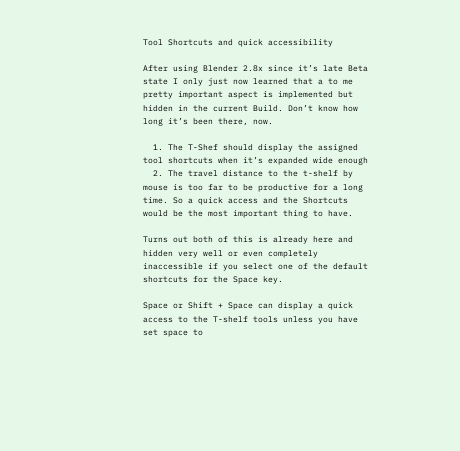Tool Shortcuts and quick accessibility

After using Blender 2.8x since it’s late Beta state I only just now learned that a to me pretty important aspect is implemented but hidden in the current Build. Don’t know how long it’s been there, now.

  1. The T-Shef should display the assigned tool shortcuts when it’s expanded wide enough
  2. The travel distance to the t-shelf by mouse is too far to be productive for a long time. So a quick access and the Shortcuts would be the most important thing to have.

Turns out both of this is already here and hidden very well or even completely inaccessible if you select one of the default shortcuts for the Space key.

Space or Shift + Space can display a quick access to the T-shelf tools unless you have set space to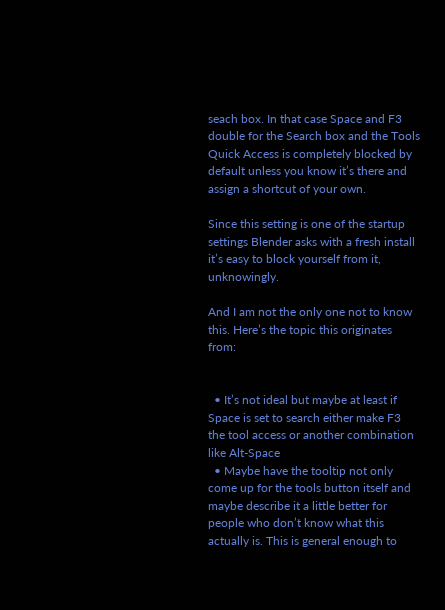seach box. In that case Space and F3 double for the Search box and the Tools Quick Access is completely blocked by default unless you know it’s there and assign a shortcut of your own.

Since this setting is one of the startup settings Blender asks with a fresh install it’s easy to block yourself from it, unknowingly.

And I am not the only one not to know this. Here’s the topic this originates from:


  • It’s not ideal but maybe at least if Space is set to search either make F3 the tool access or another combination like Alt-Space
  • Maybe have the tooltip not only come up for the tools button itself and maybe describe it a little better for people who don’t know what this actually is. This is general enough to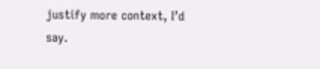justify more context, I’d say.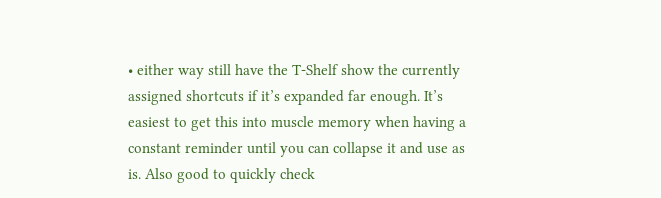• either way still have the T-Shelf show the currently assigned shortcuts if it’s expanded far enough. It’s easiest to get this into muscle memory when having a constant reminder until you can collapse it and use as is. Also good to quickly check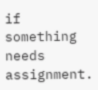if something needs assignment.